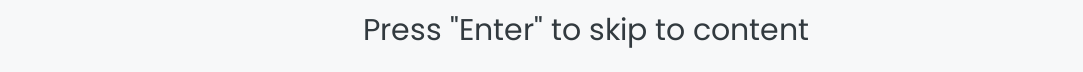Press "Enter" to skip to content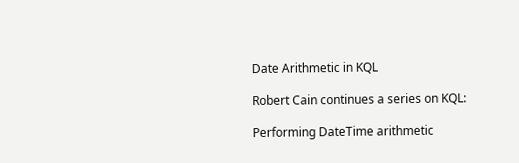Date Arithmetic in KQL

Robert Cain continues a series on KQL:

Performing DateTime arithmetic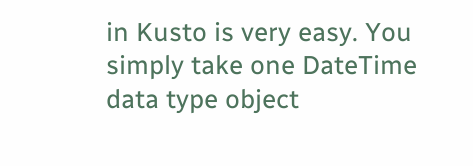in Kusto is very easy. You simply take one DateTime data type object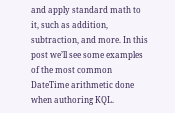and apply standard math to it, such as addition, subtraction, and more. In this post we’ll see some examples of the most common DateTime arithmetic done when authoring KQL.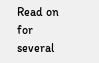Read on for several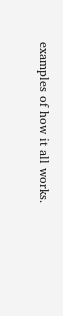examples of how it all works.